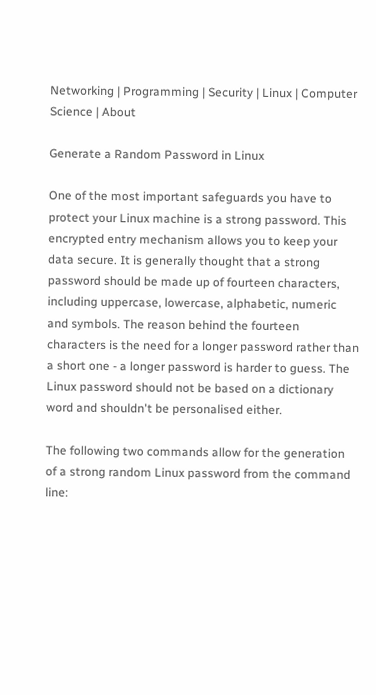Networking | Programming | Security | Linux | Computer Science | About

Generate a Random Password in Linux

One of the most important safeguards you have to protect your Linux machine is a strong password. This encrypted entry mechanism allows you to keep your data secure. It is generally thought that a strong password should be made up of fourteen characters, including uppercase, lowercase, alphabetic, numeric and symbols. The reason behind the fourteen characters is the need for a longer password rather than a short one - a longer password is harder to guess. The Linux password should not be based on a dictionary word and shouldn't be personalised either.

The following two commands allow for the generation of a strong random Linux password from the command line: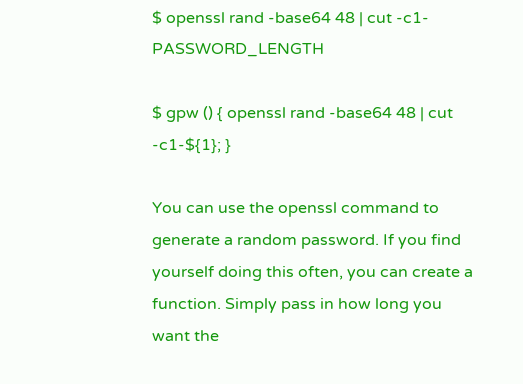$ openssl rand -base64 48 | cut -c1-PASSWORD_LENGTH

$ gpw () { openssl rand -base64 48 | cut -c1-${1}; }

You can use the openssl command to generate a random password. If you find yourself doing this often, you can create a function. Simply pass in how long you want the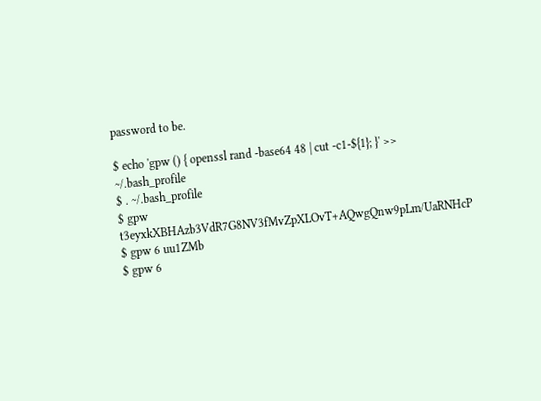password to be.

$ echo 'gpw () { openssl rand -base64 48 | cut -c1-${1}; }' >> ~/.bash_profile
$ . ~/.bash_profile
$ gpw
t3eyxkXBHAzb3VdR7G8NV3fMvZpXLOvT+AQwgQnw9pLm/UaRNHcP $ gpw 6 uu1ZMb
$ gpw 6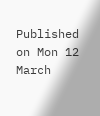Published on Mon 12 March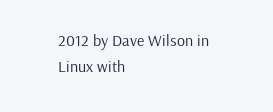2012 by Dave Wilson in Linux with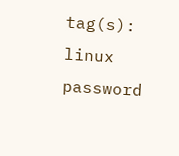tag(s): linux password